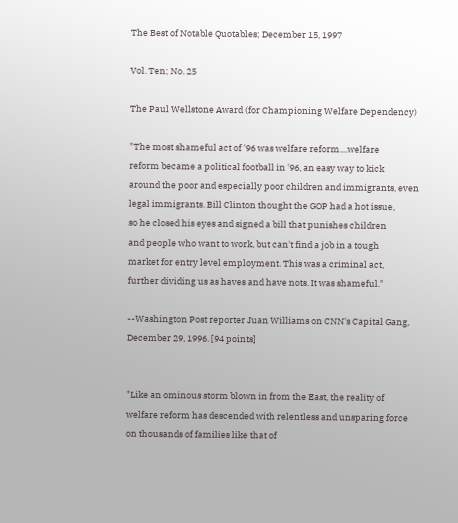The Best of Notable Quotables; December 15, 1997

Vol. Ten; No. 25

The Paul Wellstone Award (for Championing Welfare Dependency)

"The most shameful act of '96 was welfare reform....welfare
reform became a political football in '96, an easy way to kick
around the poor and especially poor children and immigrants, even
legal immigrants. Bill Clinton thought the GOP had a hot issue,
so he closed his eyes and signed a bill that punishes children
and people who want to work, but can't find a job in a tough
market for entry level employment. This was a criminal act,
further dividing us as haves and have nots. It was shameful."

--Washington Post reporter Juan Williams on CNN's Capital Gang,
December 29, 1996. [94 points]


"Like an ominous storm blown in from the East, the reality of
welfare reform has descended with relentless and unsparing force
on thousands of families like that of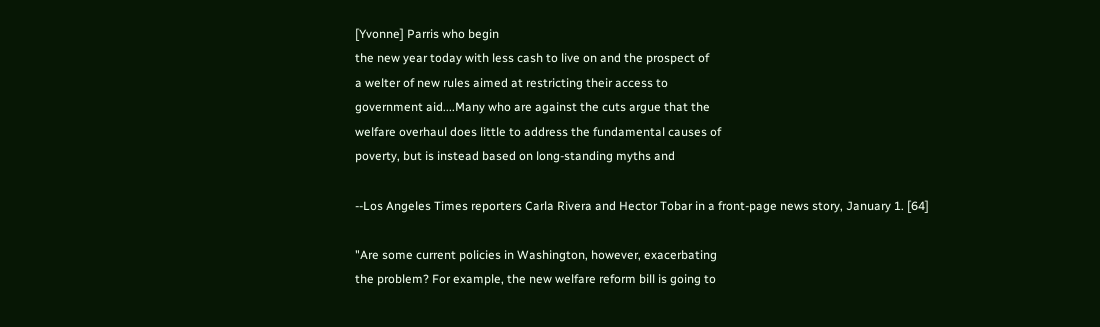[Yvonne] Parris who begin
the new year today with less cash to live on and the prospect of
a welter of new rules aimed at restricting their access to
government aid....Many who are against the cuts argue that the
welfare overhaul does little to address the fundamental causes of
poverty, but is instead based on long-standing myths and

--Los Angeles Times reporters Carla Rivera and Hector Tobar in a front-page news story, January 1. [64]

"Are some current policies in Washington, however, exacerbating
the problem? For example, the new welfare reform bill is going to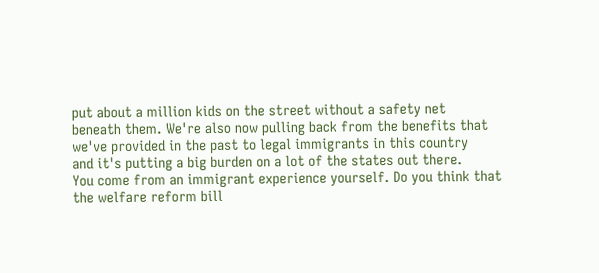put about a million kids on the street without a safety net
beneath them. We're also now pulling back from the benefits that
we've provided in the past to legal immigrants in this country
and it's putting a big burden on a lot of the states out there.
You come from an immigrant experience yourself. Do you think that
the welfare reform bill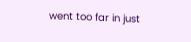went too far in just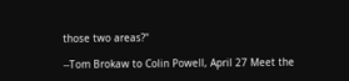those two areas?"

--Tom Brokaw to Colin Powell, April 27 Meet the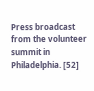Press broadcast
from the volunteer summit in Philadelphia. [52]